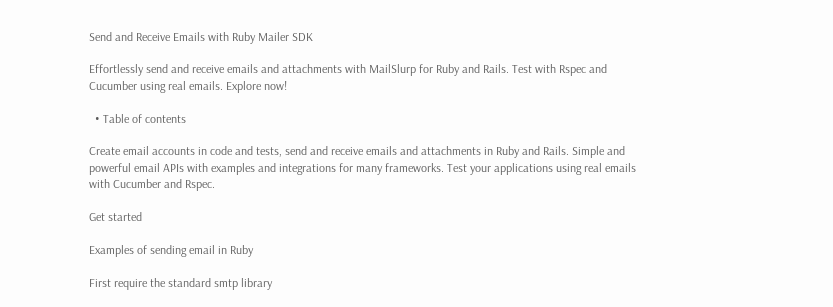Send and Receive Emails with Ruby Mailer SDK

Effortlessly send and receive emails and attachments with MailSlurp for Ruby and Rails. Test with Rspec and Cucumber using real emails. Explore now!

  • Table of contents

Create email accounts in code and tests, send and receive emails and attachments in Ruby and Rails. Simple and powerful email APIs with examples and integrations for many frameworks. Test your applications using real emails with Cucumber and Rspec.

Get started

Examples of sending email in Ruby

First require the standard smtp library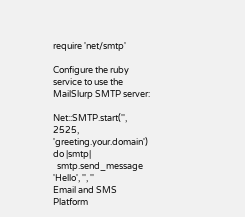require 'net/smtp'

Configure the ruby service to use the MailSlurp SMTP server:

Net::SMTP.start('', 2525, 'greeting.your.domain') do |smtp|
  smtp.send_message 'Hello', '', ''
Email and SMS Platform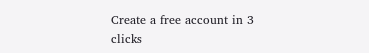Create a free account in 3 clicks